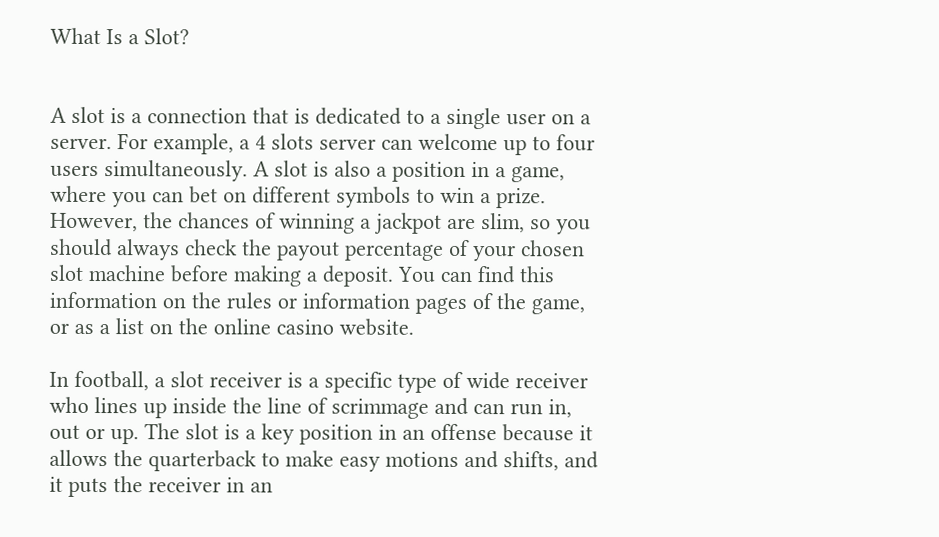What Is a Slot?


A slot is a connection that is dedicated to a single user on a server. For example, a 4 slots server can welcome up to four users simultaneously. A slot is also a position in a game, where you can bet on different symbols to win a prize. However, the chances of winning a jackpot are slim, so you should always check the payout percentage of your chosen slot machine before making a deposit. You can find this information on the rules or information pages of the game, or as a list on the online casino website.

In football, a slot receiver is a specific type of wide receiver who lines up inside the line of scrimmage and can run in, out or up. The slot is a key position in an offense because it allows the quarterback to make easy motions and shifts, and it puts the receiver in an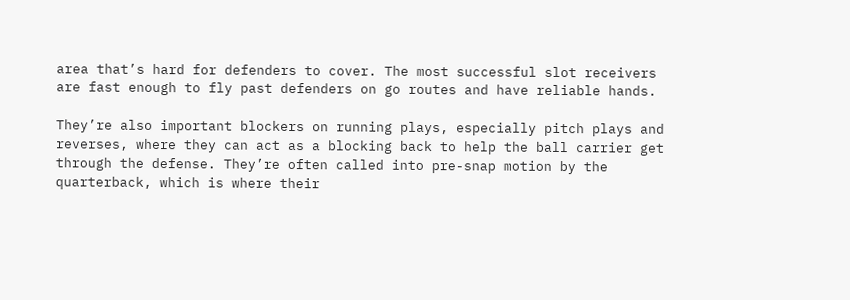area that’s hard for defenders to cover. The most successful slot receivers are fast enough to fly past defenders on go routes and have reliable hands.

They’re also important blockers on running plays, especially pitch plays and reverses, where they can act as a blocking back to help the ball carrier get through the defense. They’re often called into pre-snap motion by the quarterback, which is where their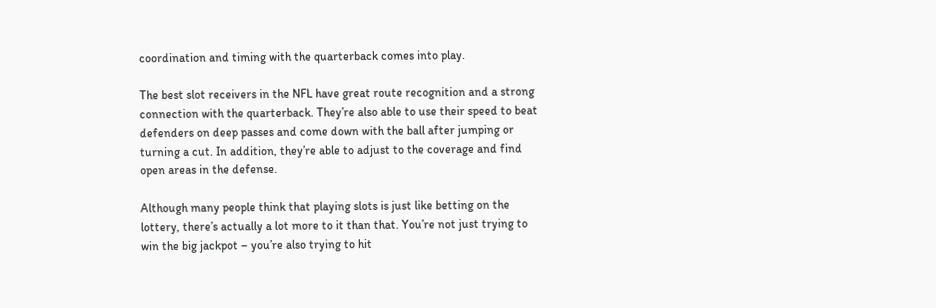coordination and timing with the quarterback comes into play.

The best slot receivers in the NFL have great route recognition and a strong connection with the quarterback. They’re also able to use their speed to beat defenders on deep passes and come down with the ball after jumping or turning a cut. In addition, they’re able to adjust to the coverage and find open areas in the defense.

Although many people think that playing slots is just like betting on the lottery, there’s actually a lot more to it than that. You’re not just trying to win the big jackpot – you’re also trying to hit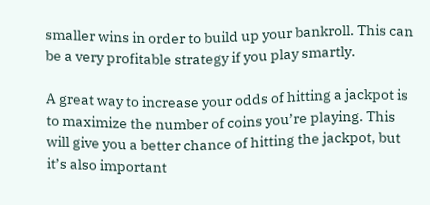smaller wins in order to build up your bankroll. This can be a very profitable strategy if you play smartly.

A great way to increase your odds of hitting a jackpot is to maximize the number of coins you’re playing. This will give you a better chance of hitting the jackpot, but it’s also important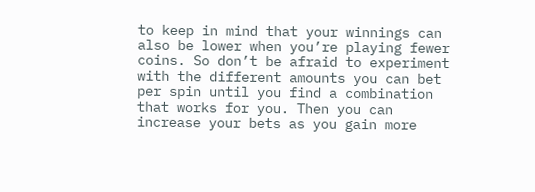to keep in mind that your winnings can also be lower when you’re playing fewer coins. So don’t be afraid to experiment with the different amounts you can bet per spin until you find a combination that works for you. Then you can increase your bets as you gain more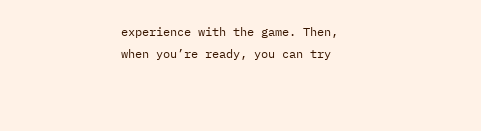experience with the game. Then, when you’re ready, you can try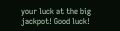your luck at the big jackpot! Good luck!